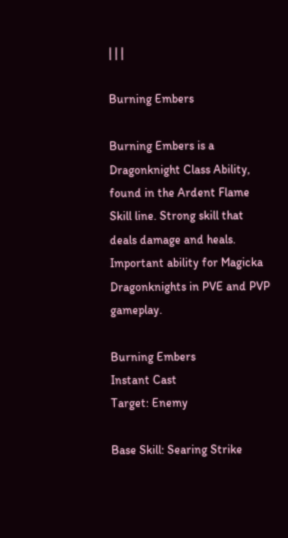| | |

Burning Embers

Burning Embers is a Dragonknight Class Ability, found in the Ardent Flame Skill line. Strong skill that deals damage and heals. Important ability for Magicka Dragonknights in PVE and PVP gameplay.

Burning Embers
Instant Cast
Target: Enemy

Base Skill: Searing Strike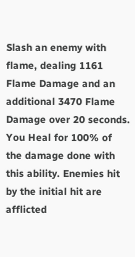Slash an enemy with flame, dealing 1161 Flame Damage and an additional 3470 Flame Damage over 20 seconds. You Heal for 100% of the damage done with this ability. Enemies hit by the initial hit are afflicted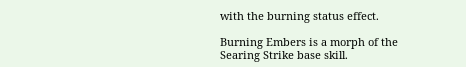with the burning status effect.

Burning Embers is a morph of the Searing Strike base skill.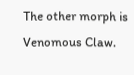The other morph is Venomous Claw.